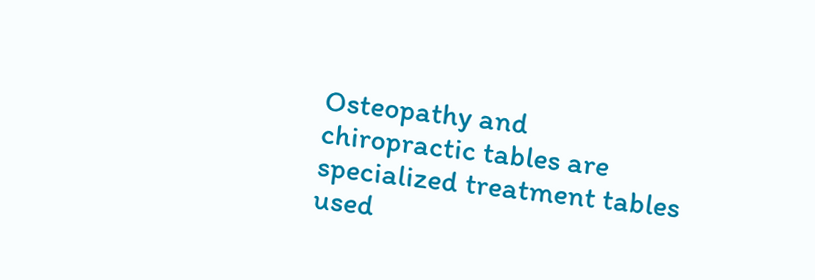Osteopathy and chiropractic tables are specialized treatment tables used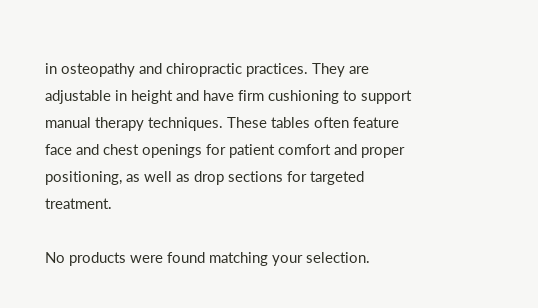in osteopathy and chiropractic practices. They are adjustable in height and have firm cushioning to support manual therapy techniques. These tables often feature face and chest openings for patient comfort and proper positioning, as well as drop sections for targeted treatment.

No products were found matching your selection.